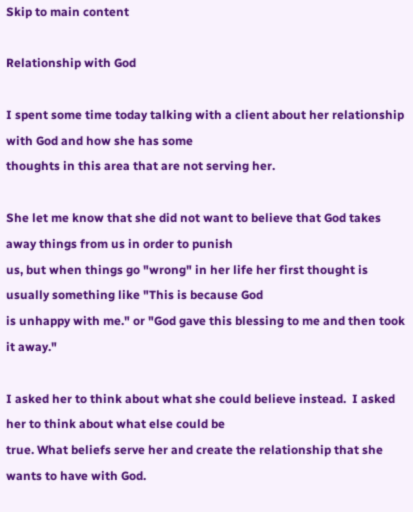Skip to main content

Relationship with God

I spent some time today talking with a client about her relationship with God and how she has some
thoughts in this area that are not serving her.

She let me know that she did not want to believe that God takes away things from us in order to punish
us, but when things go "wrong" in her life her first thought is usually something like "This is because God
is unhappy with me." or "God gave this blessing to me and then took it away."

I asked her to think about what she could believe instead.  I asked her to think about what else could be
true. What beliefs serve her and create the relationship that she wants to have with God.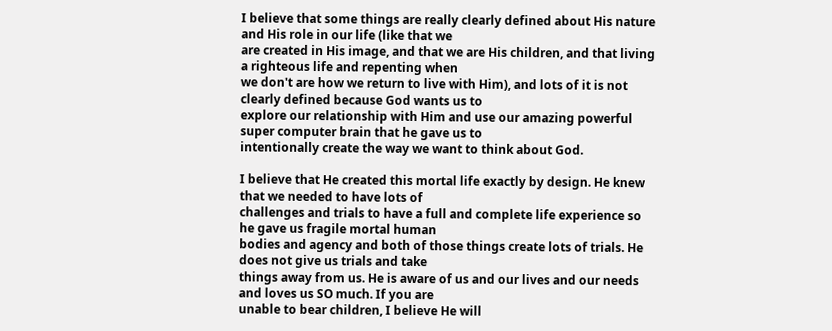I believe that some things are really clearly defined about His nature and His role in our life (like that we
are created in His image, and that we are His children, and that living a righteous life and repenting when
we don't are how we return to live with Him), and lots of it is not clearly defined because God wants us to
explore our relationship with Him and use our amazing powerful super computer brain that he gave us to
intentionally create the way we want to think about God.

I believe that He created this mortal life exactly by design. He knew that we needed to have lots of
challenges and trials to have a full and complete life experience so he gave us fragile mortal human
bodies and agency and both of those things create lots of trials. He does not give us trials and take
things away from us. He is aware of us and our lives and our needs and loves us SO much. If you are
unable to bear children, I believe He will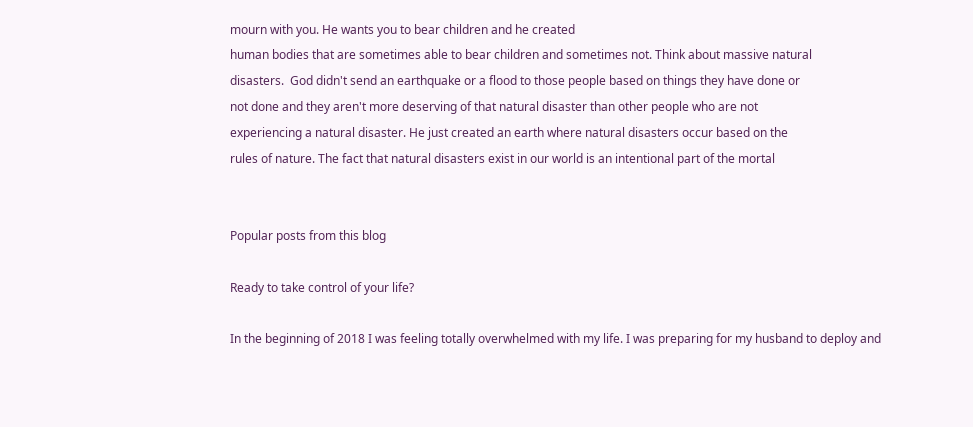mourn with you. He wants you to bear children and he created
human bodies that are sometimes able to bear children and sometimes not. Think about massive natural
disasters.  God didn't send an earthquake or a flood to those people based on things they have done or
not done and they aren't more deserving of that natural disaster than other people who are not
experiencing a natural disaster. He just created an earth where natural disasters occur based on the
rules of nature. The fact that natural disasters exist in our world is an intentional part of the mortal


Popular posts from this blog

Ready to take control of your life?

In the beginning of 2018 I was feeling totally overwhelmed with my life. I was preparing for my husband to deploy and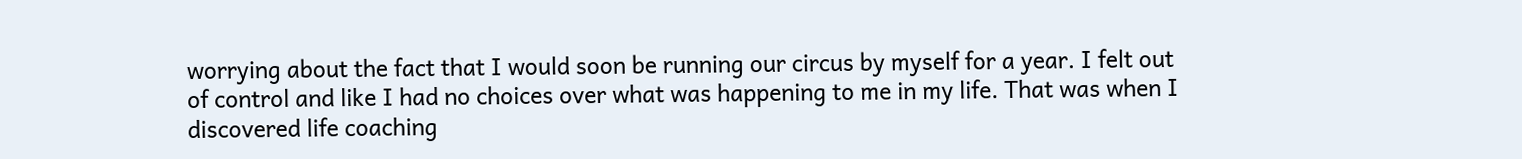worrying about the fact that I would soon be running our circus by myself for a year. I felt out of control and like I had no choices over what was happening to me in my life. That was when I discovered life coaching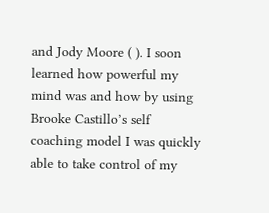and Jody Moore ( ). I soon learned how powerful my mind was and how by using Brooke Castillo’s self coaching model I was quickly able to take control of my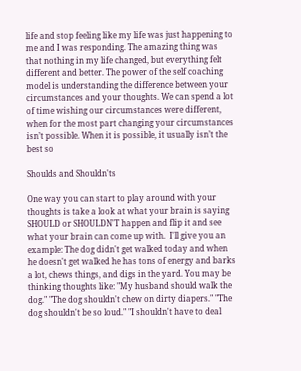life and stop feeling like my life was just happening to me and I was responding. The amazing thing was that nothing in my life changed, but everything felt different and better. The power of the self coaching model is understanding the difference between your circumstances and your thoughts. We can spend a lot of time wishing our circumstances were different, when for the most part changing your circumstances isn’t possible. When it is possible, it usually isn’t the best so

Shoulds and Shouldn'ts

One way you can start to play around with your thoughts is take a look at what your brain is saying SHOULD or SHOULDN'T happen and flip it and see what your brain can come up with.  I'll give you an example: The dog didn't get walked today and when he doesn't get walked he has tons of energy and barks a lot, chews things, and digs in the yard. You may be thinking thoughts like: "My husband should walk the dog." "The dog shouldn't chew on dirty diapers." "The dog shouldn't be so loud." "I shouldn't have to deal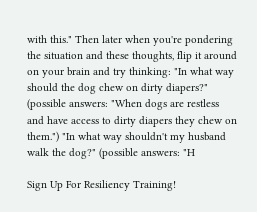with this." Then later when you're pondering the situation and these thoughts, flip it around on your brain and try thinking: "In what way should the dog chew on dirty diapers?" (possible answers: "When dogs are restless and have access to dirty diapers they chew on them.") "In what way shouldn't my husband walk the dog?" (possible answers: "H

Sign Up For Resiliency Training!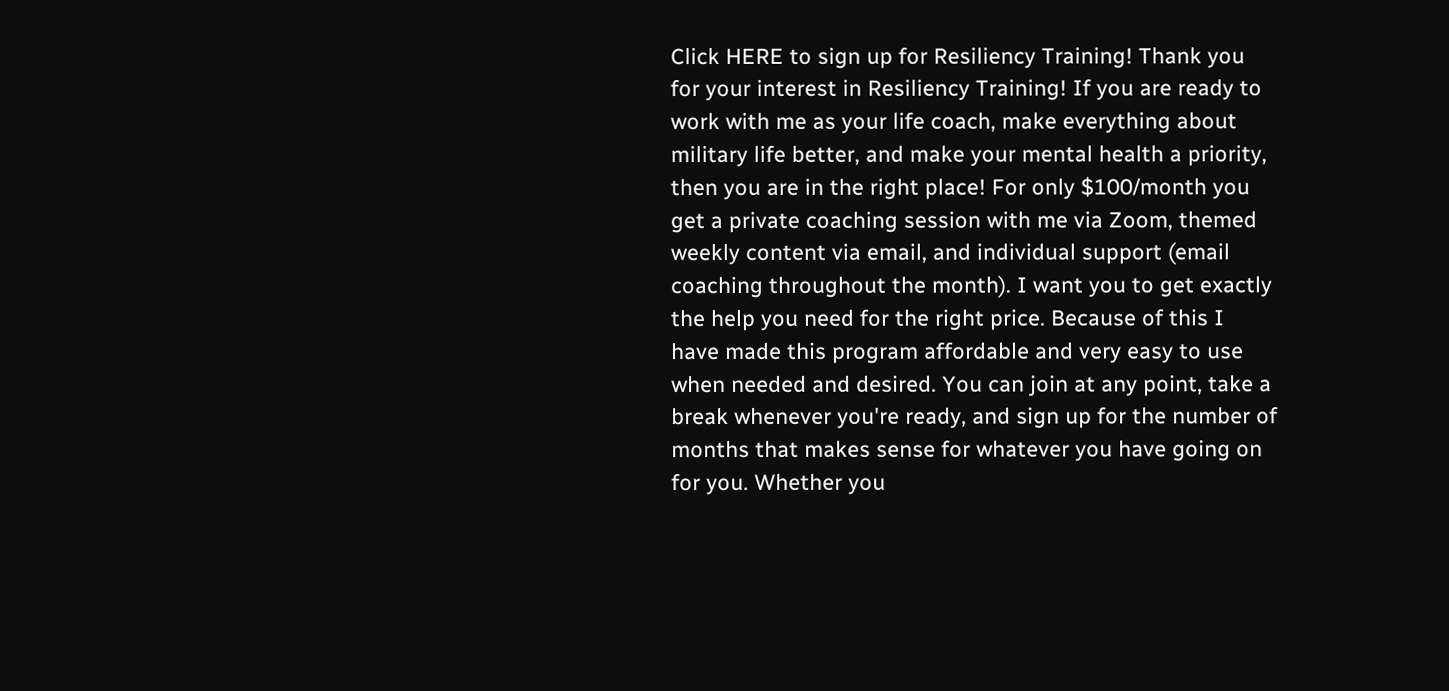Click HERE to sign up for Resiliency Training! Thank you for your interest in Resiliency Training! If you are ready to work with me as your life coach, make everything about military life better, and make your mental health a priority, then you are in the right place! For only $100/month you get a private coaching session with me via Zoom, themed weekly content via email, and individual support (email coaching throughout the month). I want you to get exactly the help you need for the right price. Because of this I have made this program affordable and very easy to use when needed and desired. You can join at any point, take a break whenever you're ready, and sign up for the number of months that makes sense for whatever you have going on for you. Whether you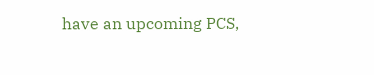have an upcoming PCS,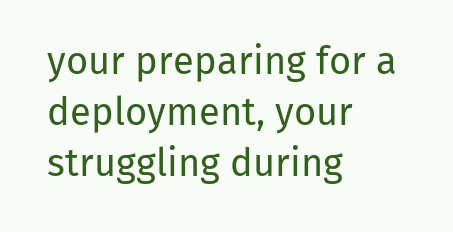your preparing for a deployment, your struggling during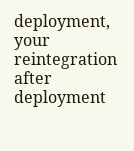deployment, your reintegration after deployment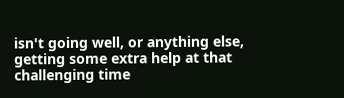isn't going well, or anything else, getting some extra help at that challenging time